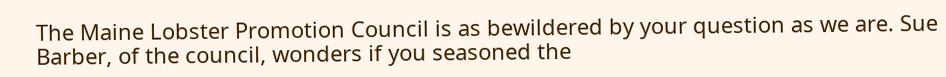The Maine Lobster Promotion Council is as bewildered by your question as we are. Sue Barber, of the council, wonders if you seasoned the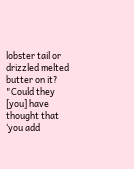lobster tail or drizzled melted butter on it? "Could they [you] have thought that ‘you add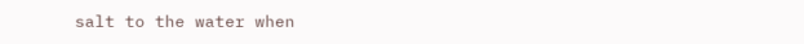salt to the water when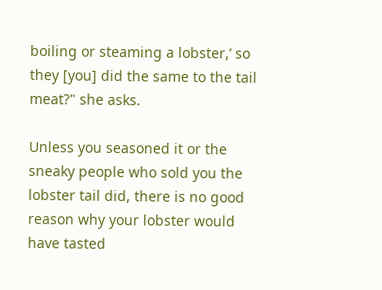boiling or steaming a lobster,’ so they [you] did the same to the tail meat?" she asks.

Unless you seasoned it or the sneaky people who sold you the lobster tail did, there is no good reason why your lobster would have tasted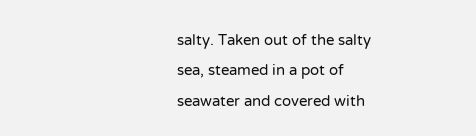salty. Taken out of the salty sea, steamed in a pot of seawater and covered with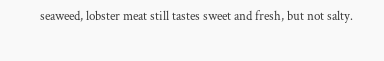seaweed, lobster meat still tastes sweet and fresh, but not salty.